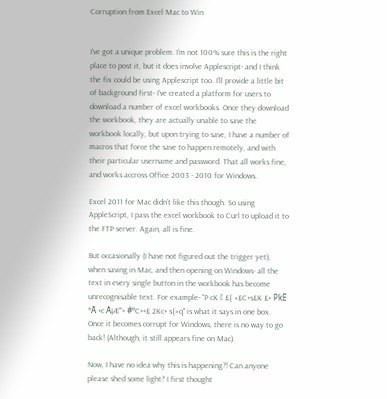Corruption from Excel Mac to Win


I’ve got a unique problem. I’m not 100% sure this is the right place to post it, but it does involve Applescript- and I think the fix could be using Applescript too. I’ll provide a little bit of background first- I’ve created a platform for users to download a number of excel workbooks. Once they download the workbook, they are actually unable to save the workbook locally, but upon trying to save, I have a number of macros that force the save to happen remotely, and with their particular username and password. That all works fine, and works accross Office 2003 - 2010 for Windows.

Excel 2011 for Mac didn’t like this though. So using AppleScript, I pass the excel workbook to Curl to upload it to the FTP server. Again, all is fine.

But occasionally (I have not figured out the trigger yet), when saving in Mac, and then opening on Windows- all the text in every single button in the workbook has become unrecognisable text. For example- “P cK [ £{ «£C+s£K £+ PkË *Ã +c Å¡Æ’”+ #ºC++£ 2Kc+ s{»q" is what it says in one box. Once it becomes corrupt for Windows, there is no way to go back! (Although, it still appears fine on Mac).

Now, I have no idea why this is happening?! Can anyone please shed some light? I first thought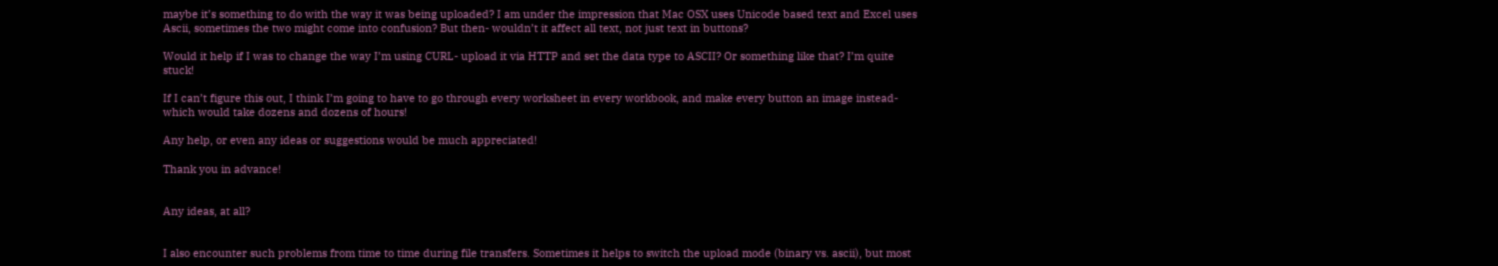maybe it’s something to do with the way it was being uploaded? I am under the impression that Mac OSX uses Unicode based text and Excel uses Ascii, sometimes the two might come into confusion? But then- wouldn’t it affect all text, not just text in buttons?

Would it help if I was to change the way I’m using CURL- upload it via HTTP and set the data type to ASCII? Or something like that? I’m quite stuck!

If I can’t figure this out, I think I’m going to have to go through every worksheet in every workbook, and make every button an image instead- which would take dozens and dozens of hours!

Any help, or even any ideas or suggestions would be much appreciated!

Thank you in advance!


Any ideas, at all?


I also encounter such problems from time to time during file transfers. Sometimes it helps to switch the upload mode (binary vs. ascii), but most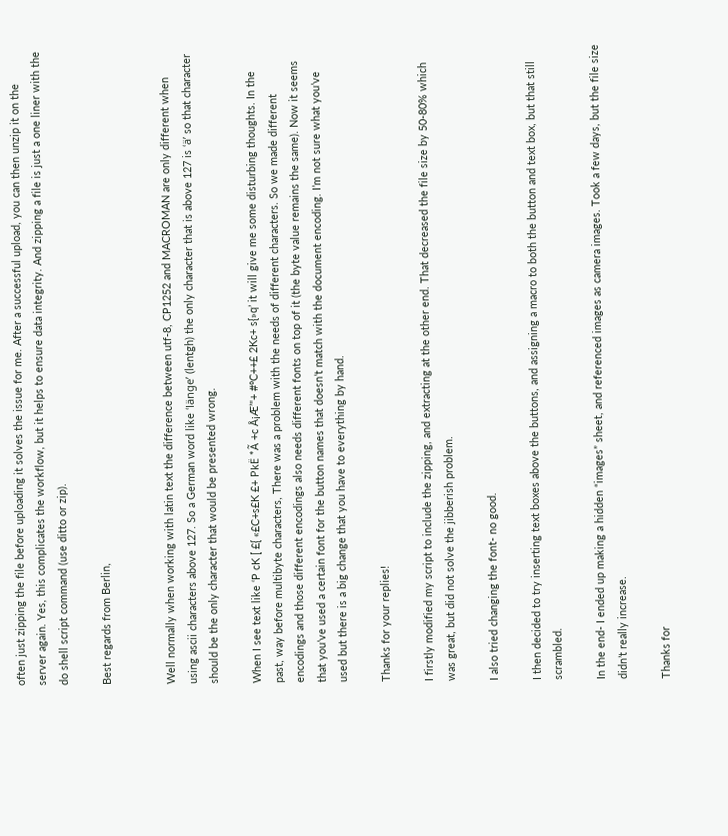often just zipping the file before uploading it solves the issue for me. After a successful upload, you can then unzip it on the server again. Yes, this complicates the workflow, but it helps to ensure data integrity. And zipping a file is just a one liner with the do shell script command (use ditto or zip).

Best regards from Berlin,


Well normally when working with latin text the difference between utf-8, CP1252 and MACROMAN are only different when using ascii characters above 127. So a German word like ‘länge’ (lentgh) the only character that is above 127 is ‘ä’ so that character should be the only character that would be presented wrong.

When I see text like ‘P cK [ £{ «£C+s£K £+ PkË *Ã +c Å¡Æ’"+ #ºC++£ 2Kc+ s{»q’ it will give me some disturbing thoughts. In the past, way before multibyte characters, There was a problem with the needs of different characters. So we made different encodings and those different encodings also needs different fonts on top of it (the byte value remains the same). Now it seems that you’ve used a certain font for the button names that doesn’t match with the document encoding. I’m not sure what you’ve used but there is a big change that you have to everything by hand.

Thanks for your replies!

I firstly modified my script to include the zipping, and extracting at the other end. That decreased the file size by 50-80% which was great, but did not solve the jibberish problem.

I also tried changing the font- no good.

I then decided to try inserting text boxes above the buttons, and assigning a macro to both the button and text box, but that still scrambled.

In the end- I ended up making a hidden “images” sheet, and referenced images as camera images. Took a few days, but the file size didn’t really increase.

Thanks for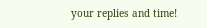your replies and time!